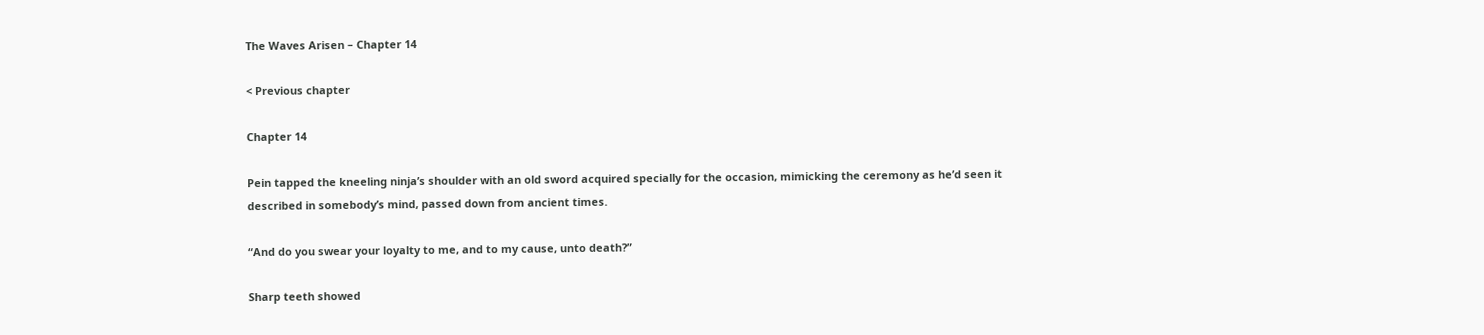The Waves Arisen – Chapter 14

< Previous chapter

Chapter 14

Pein tapped the kneeling ninja’s shoulder with an old sword acquired specially for the occasion, mimicking the ceremony as he’d seen it described in somebody’s mind, passed down from ancient times.

“And do you swear your loyalty to me, and to my cause, unto death?”

Sharp teeth showed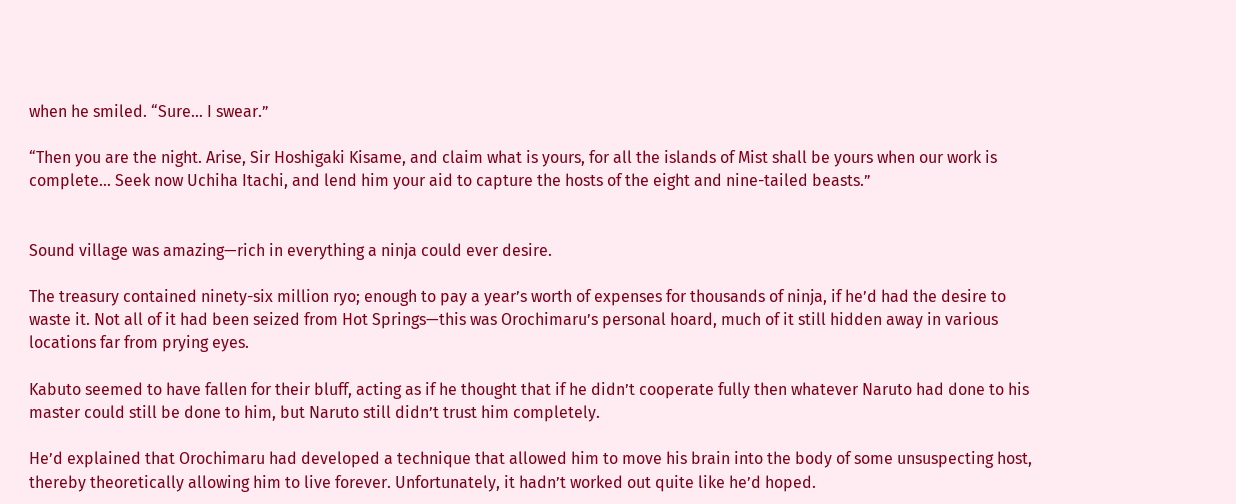when he smiled. “Sure… I swear.”

“Then you are the night. Arise, Sir Hoshigaki Kisame, and claim what is yours, for all the islands of Mist shall be yours when our work is complete… Seek now Uchiha Itachi, and lend him your aid to capture the hosts of the eight and nine-tailed beasts.”


Sound village was amazing—rich in everything a ninja could ever desire.

The treasury contained ninety-six million ryo; enough to pay a year’s worth of expenses for thousands of ninja, if he’d had the desire to waste it. Not all of it had been seized from Hot Springs—this was Orochimaru’s personal hoard, much of it still hidden away in various locations far from prying eyes.

Kabuto seemed to have fallen for their bluff, acting as if he thought that if he didn’t cooperate fully then whatever Naruto had done to his master could still be done to him, but Naruto still didn’t trust him completely.

He’d explained that Orochimaru had developed a technique that allowed him to move his brain into the body of some unsuspecting host, thereby theoretically allowing him to live forever. Unfortunately, it hadn’t worked out quite like he’d hoped.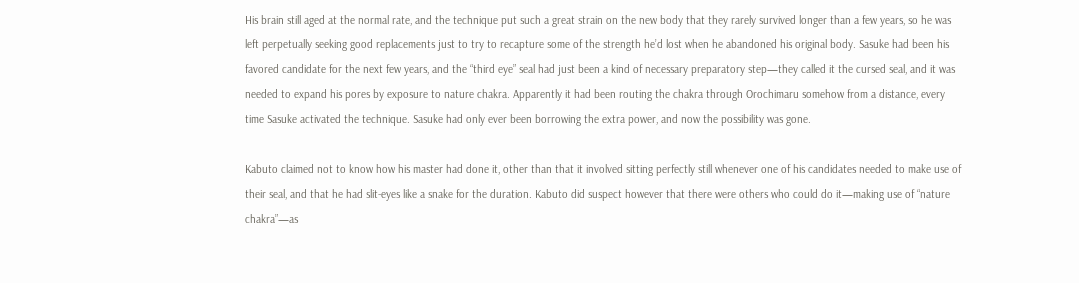His brain still aged at the normal rate, and the technique put such a great strain on the new body that they rarely survived longer than a few years, so he was left perpetually seeking good replacements just to try to recapture some of the strength he’d lost when he abandoned his original body. Sasuke had been his favored candidate for the next few years, and the “third eye” seal had just been a kind of necessary preparatory step—they called it the cursed seal, and it was needed to expand his pores by exposure to nature chakra. Apparently it had been routing the chakra through Orochimaru somehow from a distance, every time Sasuke activated the technique. Sasuke had only ever been borrowing the extra power, and now the possibility was gone.

Kabuto claimed not to know how his master had done it, other than that it involved sitting perfectly still whenever one of his candidates needed to make use of their seal, and that he had slit-eyes like a snake for the duration. Kabuto did suspect however that there were others who could do it—making use of “nature chakra”—as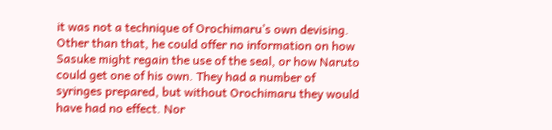it was not a technique of Orochimaru’s own devising. Other than that, he could offer no information on how Sasuke might regain the use of the seal, or how Naruto could get one of his own. They had a number of syringes prepared, but without Orochimaru they would have had no effect. Nor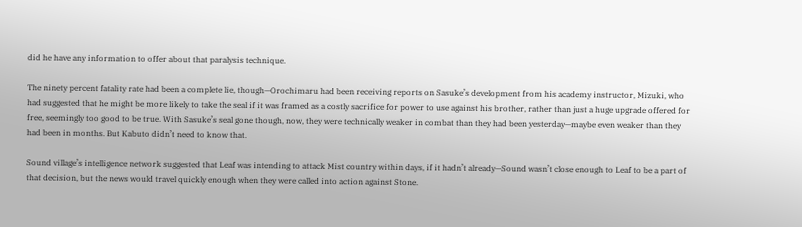did he have any information to offer about that paralysis technique.

The ninety percent fatality rate had been a complete lie, though—Orochimaru had been receiving reports on Sasuke’s development from his academy instructor, Mizuki, who had suggested that he might be more likely to take the seal if it was framed as a costly sacrifice for power to use against his brother, rather than just a huge upgrade offered for free, seemingly too good to be true. With Sasuke’s seal gone though, now, they were technically weaker in combat than they had been yesterday—maybe even weaker than they had been in months. But Kabuto didn’t need to know that.

Sound village’s intelligence network suggested that Leaf was intending to attack Mist country within days, if it hadn’t already—Sound wasn’t close enough to Leaf to be a part of that decision, but the news would travel quickly enough when they were called into action against Stone.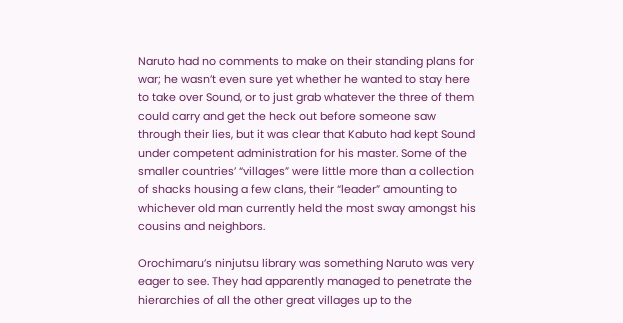Naruto had no comments to make on their standing plans for war; he wasn’t even sure yet whether he wanted to stay here to take over Sound, or to just grab whatever the three of them could carry and get the heck out before someone saw through their lies, but it was clear that Kabuto had kept Sound under competent administration for his master. Some of the smaller countries’ “villages” were little more than a collection of shacks housing a few clans, their “leader” amounting to whichever old man currently held the most sway amongst his cousins and neighbors.

Orochimaru’s ninjutsu library was something Naruto was very eager to see. They had apparently managed to penetrate the hierarchies of all the other great villages up to the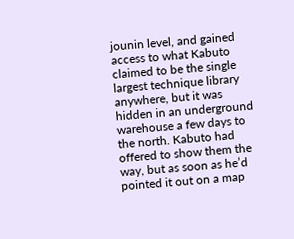jounin level, and gained access to what Kabuto claimed to be the single largest technique library anywhere, but it was hidden in an underground warehouse a few days to the north. Kabuto had offered to show them the way, but as soon as he’d pointed it out on a map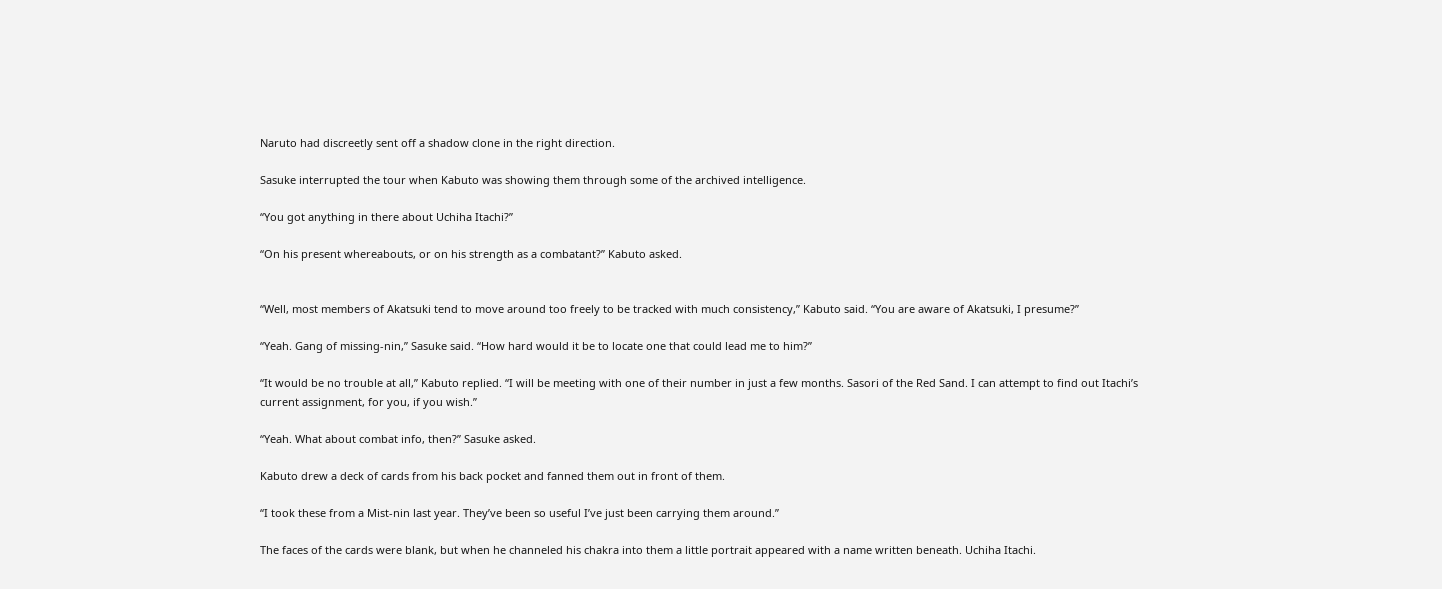Naruto had discreetly sent off a shadow clone in the right direction.

Sasuke interrupted the tour when Kabuto was showing them through some of the archived intelligence.

“You got anything in there about Uchiha Itachi?”

“On his present whereabouts, or on his strength as a combatant?” Kabuto asked.


“Well, most members of Akatsuki tend to move around too freely to be tracked with much consistency,” Kabuto said. “You are aware of Akatsuki, I presume?”

“Yeah. Gang of missing-nin,” Sasuke said. “How hard would it be to locate one that could lead me to him?”

“It would be no trouble at all,” Kabuto replied. “I will be meeting with one of their number in just a few months. Sasori of the Red Sand. I can attempt to find out Itachi’s current assignment, for you, if you wish.”

“Yeah. What about combat info, then?” Sasuke asked.

Kabuto drew a deck of cards from his back pocket and fanned them out in front of them.

“I took these from a Mist-nin last year. They’ve been so useful I’ve just been carrying them around.”

The faces of the cards were blank, but when he channeled his chakra into them a little portrait appeared with a name written beneath. Uchiha Itachi.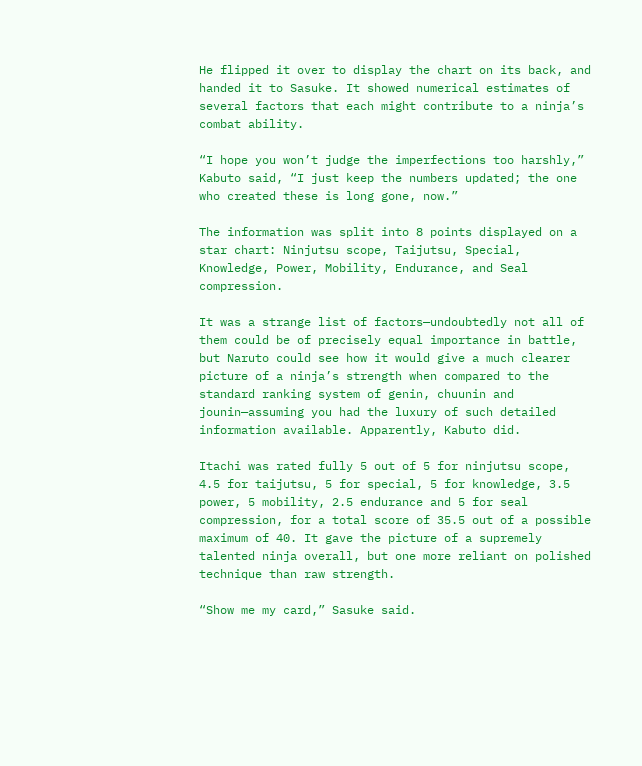He flipped it over to display the chart on its back, and handed it to Sasuke. It showed numerical estimates of several factors that each might contribute to a ninja’s combat ability.

“I hope you won’t judge the imperfections too harshly,” Kabuto said, “I just keep the numbers updated; the one who created these is long gone, now.”

The information was split into 8 points displayed on a star chart: Ninjutsu scope, Taijutsu, Special, Knowledge, Power, Mobility, Endurance, and Seal compression.

It was a strange list of factors—undoubtedly not all of them could be of precisely equal importance in battle, but Naruto could see how it would give a much clearer picture of a ninja’s strength when compared to the standard ranking system of genin, chuunin and jounin—assuming you had the luxury of such detailed information available. Apparently, Kabuto did.

Itachi was rated fully 5 out of 5 for ninjutsu scope, 4.5 for taijutsu, 5 for special, 5 for knowledge, 3.5 power, 5 mobility, 2.5 endurance and 5 for seal compression, for a total score of 35.5 out of a possible maximum of 40. It gave the picture of a supremely talented ninja overall, but one more reliant on polished technique than raw strength.

“Show me my card,” Sasuke said.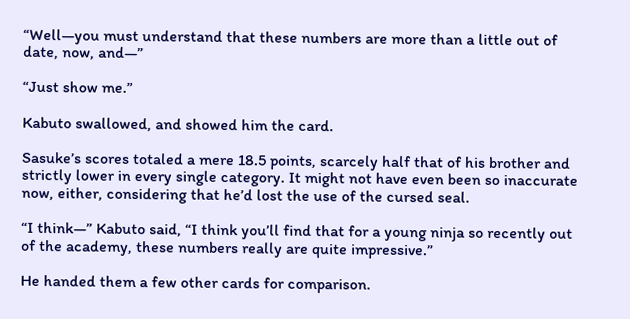“Well—you must understand that these numbers are more than a little out of date, now, and—”

“Just show me.”

Kabuto swallowed, and showed him the card.

Sasuke’s scores totaled a mere 18.5 points, scarcely half that of his brother and strictly lower in every single category. It might not have even been so inaccurate now, either, considering that he’d lost the use of the cursed seal.

“I think—” Kabuto said, “I think you’ll find that for a young ninja so recently out of the academy, these numbers really are quite impressive.”

He handed them a few other cards for comparison.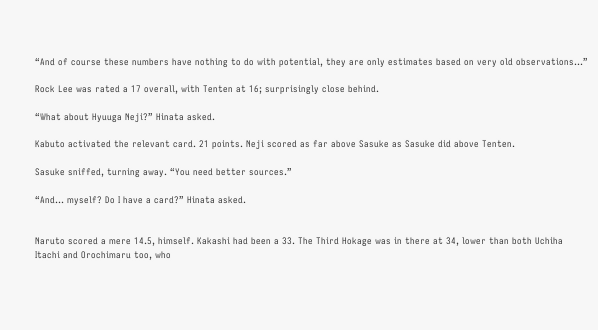“And of course these numbers have nothing to do with potential, they are only estimates based on very old observations…”

Rock Lee was rated a 17 overall, with Tenten at 16; surprisingly close behind.

“What about Hyuuga Neji?” Hinata asked.

Kabuto activated the relevant card. 21 points. Neji scored as far above Sasuke as Sasuke did above Tenten.

Sasuke sniffed, turning away. “You need better sources.”

“And… myself? Do I have a card?” Hinata asked.


Naruto scored a mere 14.5, himself. Kakashi had been a 33. The Third Hokage was in there at 34, lower than both Uchiha Itachi and Orochimaru too, who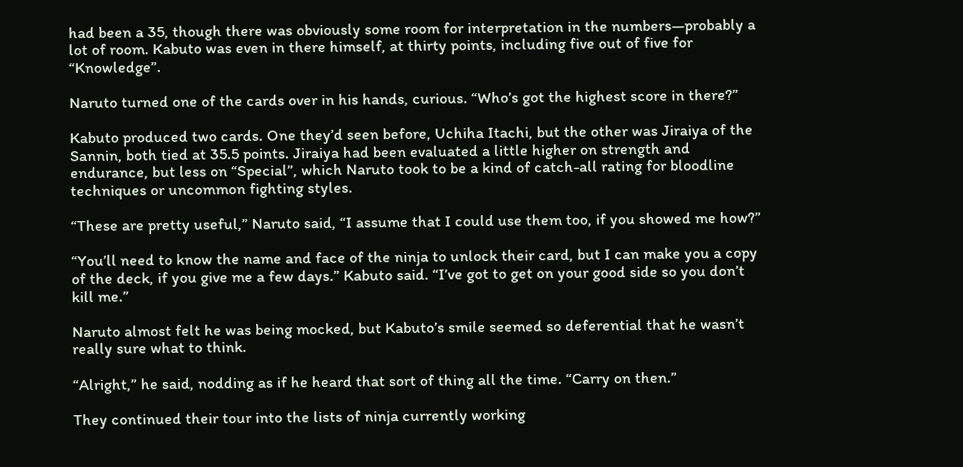had been a 35, though there was obviously some room for interpretation in the numbers—probably a lot of room. Kabuto was even in there himself, at thirty points, including five out of five for “Knowledge”.

Naruto turned one of the cards over in his hands, curious. “Who’s got the highest score in there?”

Kabuto produced two cards. One they’d seen before, Uchiha Itachi, but the other was Jiraiya of the Sannin, both tied at 35.5 points. Jiraiya had been evaluated a little higher on strength and endurance, but less on “Special”, which Naruto took to be a kind of catch-all rating for bloodline techniques or uncommon fighting styles.

“These are pretty useful,” Naruto said, “I assume that I could use them too, if you showed me how?”

“You’ll need to know the name and face of the ninja to unlock their card, but I can make you a copy of the deck, if you give me a few days.” Kabuto said. “I’ve got to get on your good side so you don’t kill me.”

Naruto almost felt he was being mocked, but Kabuto’s smile seemed so deferential that he wasn’t really sure what to think.

“Alright,” he said, nodding as if he heard that sort of thing all the time. “Carry on then.”

They continued their tour into the lists of ninja currently working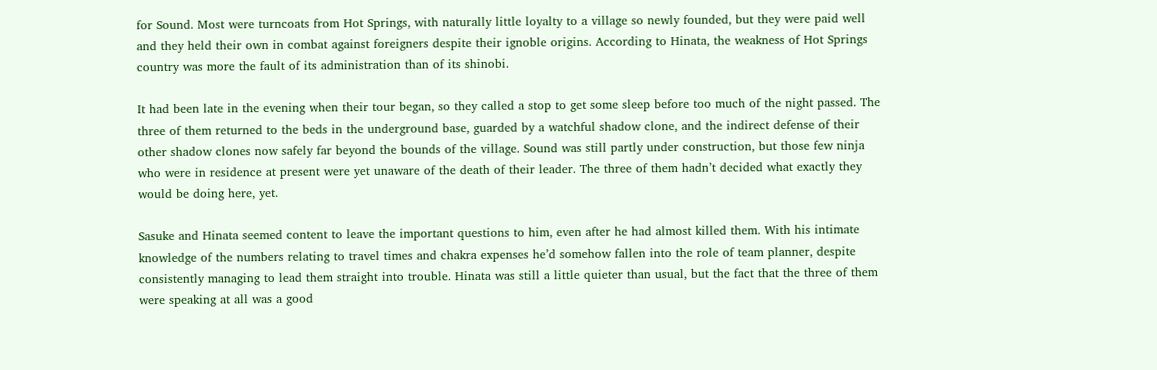for Sound. Most were turncoats from Hot Springs, with naturally little loyalty to a village so newly founded, but they were paid well and they held their own in combat against foreigners despite their ignoble origins. According to Hinata, the weakness of Hot Springs country was more the fault of its administration than of its shinobi.

It had been late in the evening when their tour began, so they called a stop to get some sleep before too much of the night passed. The three of them returned to the beds in the underground base, guarded by a watchful shadow clone, and the indirect defense of their other shadow clones now safely far beyond the bounds of the village. Sound was still partly under construction, but those few ninja who were in residence at present were yet unaware of the death of their leader. The three of them hadn’t decided what exactly they would be doing here, yet.

Sasuke and Hinata seemed content to leave the important questions to him, even after he had almost killed them. With his intimate knowledge of the numbers relating to travel times and chakra expenses he’d somehow fallen into the role of team planner, despite consistently managing to lead them straight into trouble. Hinata was still a little quieter than usual, but the fact that the three of them were speaking at all was a good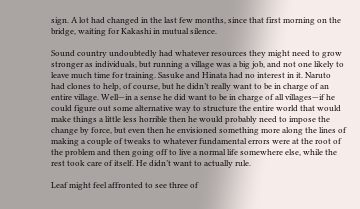sign. A lot had changed in the last few months, since that first morning on the bridge, waiting for Kakashi in mutual silence.

Sound country undoubtedly had whatever resources they might need to grow stronger as individuals, but running a village was a big job, and not one likely to leave much time for training. Sasuke and Hinata had no interest in it. Naruto had clones to help, of course, but he didn’t really want to be in charge of an entire village. Well—in a sense he did want to be in charge of all villages—if he could figure out some alternative way to structure the entire world that would make things a little less horrible then he would probably need to impose the change by force, but even then he envisioned something more along the lines of making a couple of tweaks to whatever fundamental errors were at the root of the problem and then going off to live a normal life somewhere else, while the rest took care of itself. He didn’t want to actually rule.

Leaf might feel affronted to see three of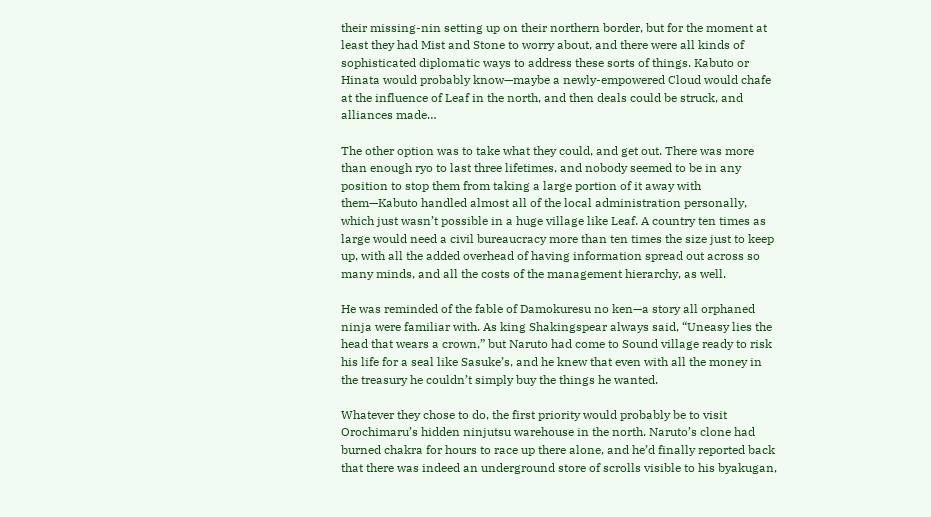their missing-nin setting up on their northern border, but for the moment at least they had Mist and Stone to worry about, and there were all kinds of sophisticated diplomatic ways to address these sorts of things. Kabuto or Hinata would probably know—maybe a newly-empowered Cloud would chafe at the influence of Leaf in the north, and then deals could be struck, and alliances made…

The other option was to take what they could, and get out. There was more than enough ryo to last three lifetimes, and nobody seemed to be in any position to stop them from taking a large portion of it away with them—Kabuto handled almost all of the local administration personally, which just wasn’t possible in a huge village like Leaf. A country ten times as large would need a civil bureaucracy more than ten times the size just to keep up, with all the added overhead of having information spread out across so many minds, and all the costs of the management hierarchy, as well.

He was reminded of the fable of Damokuresu no ken—a story all orphaned ninja were familiar with. As king Shakingspear always said, “Uneasy lies the head that wears a crown,” but Naruto had come to Sound village ready to risk his life for a seal like Sasuke’s, and he knew that even with all the money in the treasury he couldn’t simply buy the things he wanted.

Whatever they chose to do, the first priority would probably be to visit Orochimaru’s hidden ninjutsu warehouse in the north. Naruto’s clone had burned chakra for hours to race up there alone, and he’d finally reported back that there was indeed an underground store of scrolls visible to his byakugan,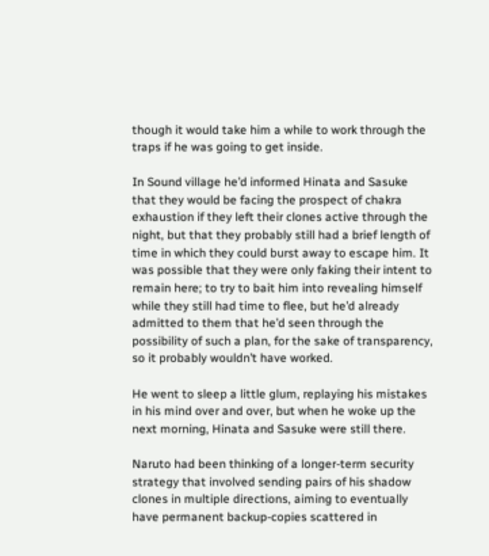though it would take him a while to work through the traps if he was going to get inside.

In Sound village he’d informed Hinata and Sasuke that they would be facing the prospect of chakra exhaustion if they left their clones active through the night, but that they probably still had a brief length of time in which they could burst away to escape him. It was possible that they were only faking their intent to remain here; to try to bait him into revealing himself while they still had time to flee, but he’d already admitted to them that he’d seen through the possibility of such a plan, for the sake of transparency, so it probably wouldn’t have worked.

He went to sleep a little glum, replaying his mistakes in his mind over and over, but when he woke up the next morning, Hinata and Sasuke were still there.

Naruto had been thinking of a longer-term security strategy that involved sending pairs of his shadow clones in multiple directions, aiming to eventually have permanent backup-copies scattered in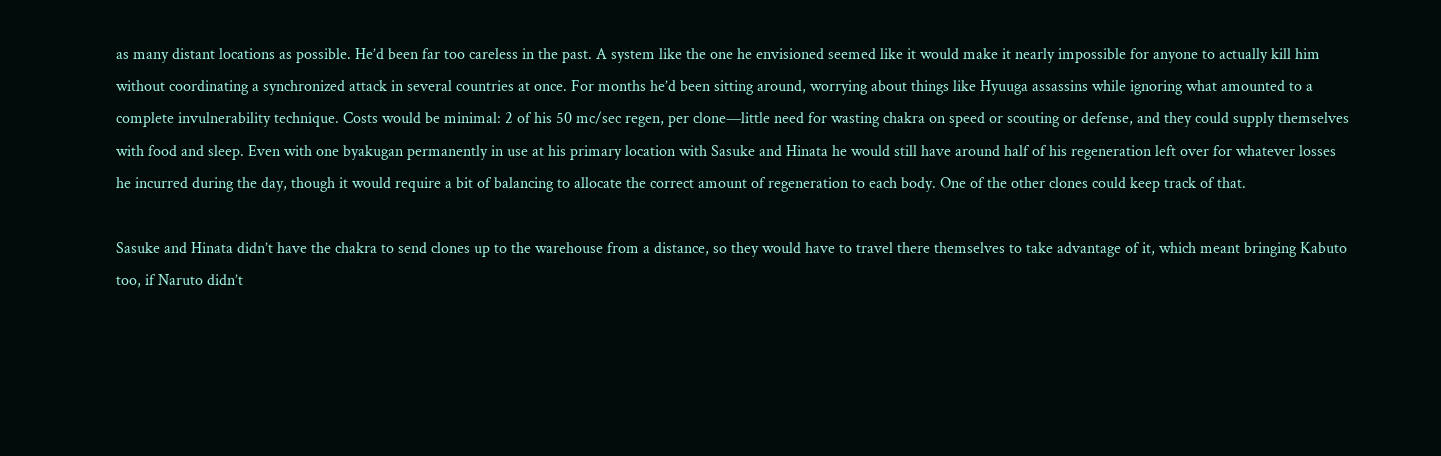as many distant locations as possible. He’d been far too careless in the past. A system like the one he envisioned seemed like it would make it nearly impossible for anyone to actually kill him without coordinating a synchronized attack in several countries at once. For months he’d been sitting around, worrying about things like Hyuuga assassins while ignoring what amounted to a complete invulnerability technique. Costs would be minimal: 2 of his 50 mc/sec regen, per clone—little need for wasting chakra on speed or scouting or defense, and they could supply themselves with food and sleep. Even with one byakugan permanently in use at his primary location with Sasuke and Hinata he would still have around half of his regeneration left over for whatever losses he incurred during the day, though it would require a bit of balancing to allocate the correct amount of regeneration to each body. One of the other clones could keep track of that.

Sasuke and Hinata didn’t have the chakra to send clones up to the warehouse from a distance, so they would have to travel there themselves to take advantage of it, which meant bringing Kabuto too, if Naruto didn’t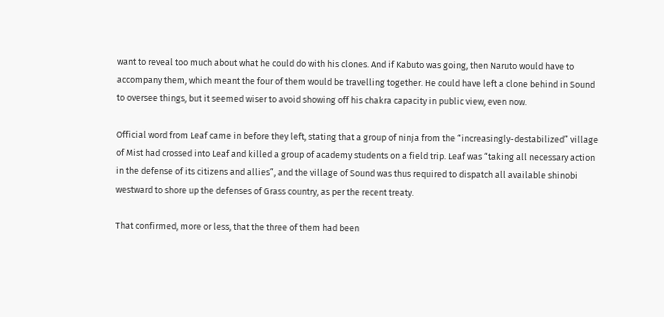want to reveal too much about what he could do with his clones. And if Kabuto was going, then Naruto would have to accompany them, which meant the four of them would be travelling together. He could have left a clone behind in Sound to oversee things, but it seemed wiser to avoid showing off his chakra capacity in public view, even now.

Official word from Leaf came in before they left, stating that a group of ninja from the “increasingly-destabilized” village of Mist had crossed into Leaf and killed a group of academy students on a field trip. Leaf was “taking all necessary action in the defense of its citizens and allies”, and the village of Sound was thus required to dispatch all available shinobi westward to shore up the defenses of Grass country, as per the recent treaty.

That confirmed, more or less, that the three of them had been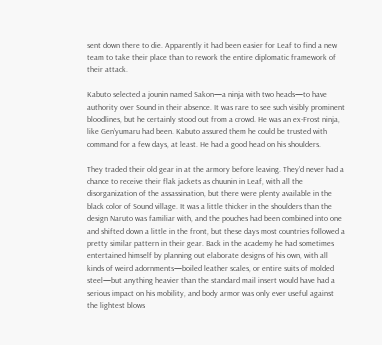sent down there to die. Apparently it had been easier for Leaf to find a new team to take their place than to rework the entire diplomatic framework of their attack.

Kabuto selected a jounin named Sakon—a ninja with two heads—to have authority over Sound in their absence. It was rare to see such visibly prominent bloodlines, but he certainly stood out from a crowd. He was an ex-Frost ninja, like Gen’yumaru had been. Kabuto assured them he could be trusted with command for a few days, at least. He had a good head on his shoulders.

They traded their old gear in at the armory before leaving. They’d never had a chance to receive their flak jackets as chuunin in Leaf, with all the disorganization of the assassination, but there were plenty available in the black color of Sound village. It was a little thicker in the shoulders than the design Naruto was familiar with, and the pouches had been combined into one and shifted down a little in the front, but these days most countries followed a pretty similar pattern in their gear. Back in the academy he had sometimes entertained himself by planning out elaborate designs of his own, with all kinds of weird adornments—boiled leather scales, or entire suits of molded steel—but anything heavier than the standard mail insert would have had a serious impact on his mobility, and body armor was only ever useful against the lightest blows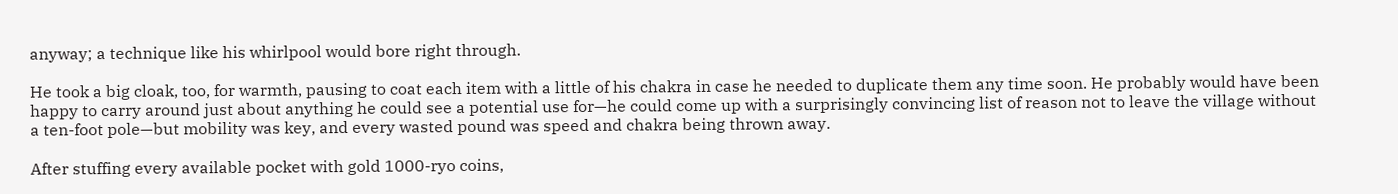anyway; a technique like his whirlpool would bore right through.

He took a big cloak, too, for warmth, pausing to coat each item with a little of his chakra in case he needed to duplicate them any time soon. He probably would have been happy to carry around just about anything he could see a potential use for—he could come up with a surprisingly convincing list of reason not to leave the village without a ten-foot pole—but mobility was key, and every wasted pound was speed and chakra being thrown away.

After stuffing every available pocket with gold 1000-ryo coins,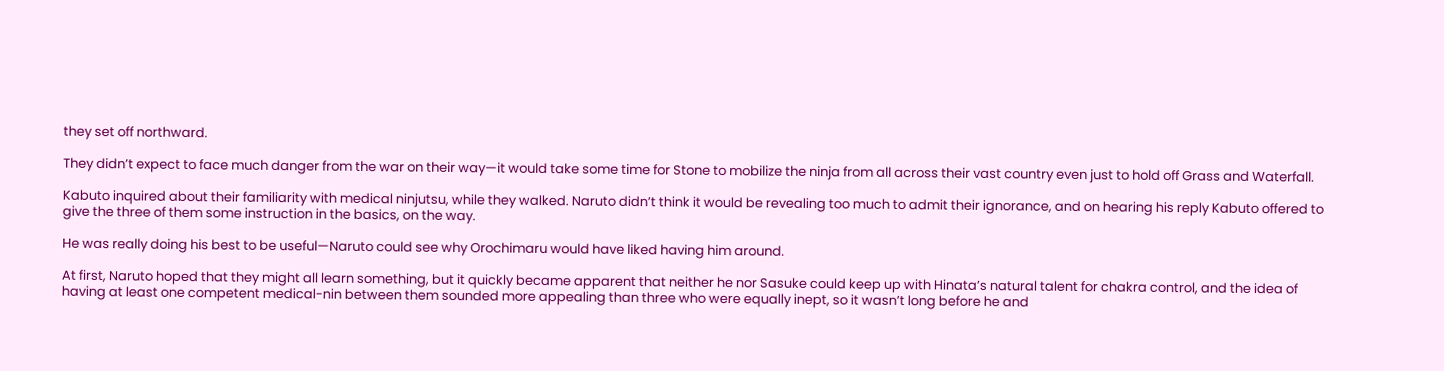they set off northward.

They didn’t expect to face much danger from the war on their way—it would take some time for Stone to mobilize the ninja from all across their vast country even just to hold off Grass and Waterfall.

Kabuto inquired about their familiarity with medical ninjutsu, while they walked. Naruto didn’t think it would be revealing too much to admit their ignorance, and on hearing his reply Kabuto offered to give the three of them some instruction in the basics, on the way.

He was really doing his best to be useful—Naruto could see why Orochimaru would have liked having him around.

At first, Naruto hoped that they might all learn something, but it quickly became apparent that neither he nor Sasuke could keep up with Hinata’s natural talent for chakra control, and the idea of having at least one competent medical-nin between them sounded more appealing than three who were equally inept, so it wasn’t long before he and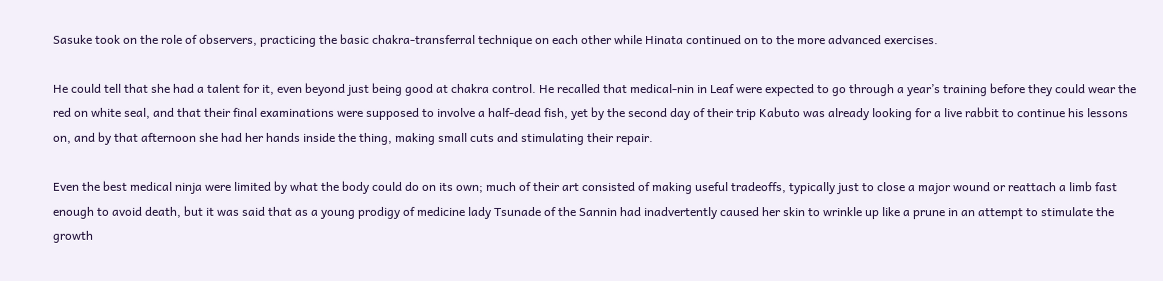Sasuke took on the role of observers, practicing the basic chakra-transferral technique on each other while Hinata continued on to the more advanced exercises.

He could tell that she had a talent for it, even beyond just being good at chakra control. He recalled that medical-nin in Leaf were expected to go through a year’s training before they could wear the red on white seal, and that their final examinations were supposed to involve a half-dead fish, yet by the second day of their trip Kabuto was already looking for a live rabbit to continue his lessons on, and by that afternoon she had her hands inside the thing, making small cuts and stimulating their repair.

Even the best medical ninja were limited by what the body could do on its own; much of their art consisted of making useful tradeoffs, typically just to close a major wound or reattach a limb fast enough to avoid death, but it was said that as a young prodigy of medicine lady Tsunade of the Sannin had inadvertently caused her skin to wrinkle up like a prune in an attempt to stimulate the growth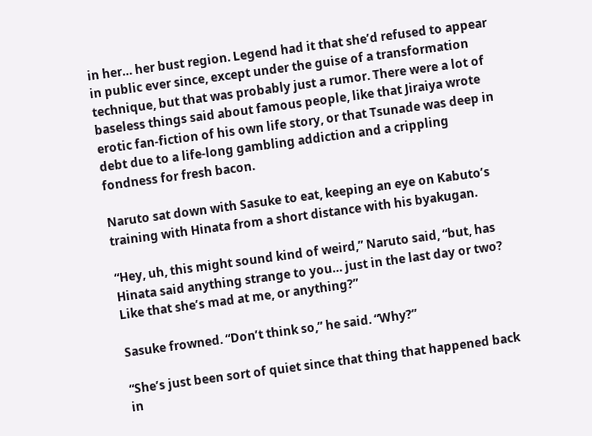in her… her bust region. Legend had it that she’d refused to appear in public ever since, except under the guise of a transformation technique, but that was probably just a rumor. There were a lot of baseless things said about famous people, like that Jiraiya wrote erotic fan-fiction of his own life story, or that Tsunade was deep in debt due to a life-long gambling addiction and a crippling fondness for fresh bacon.

Naruto sat down with Sasuke to eat, keeping an eye on Kabuto’s training with Hinata from a short distance with his byakugan.

“Hey, uh, this might sound kind of weird,” Naruto said, “but, has Hinata said anything strange to you… just in the last day or two? Like that she’s mad at me, or anything?”

Sasuke frowned. “Don’t think so,” he said. “Why?”

“She’s just been sort of quiet since that thing that happened back in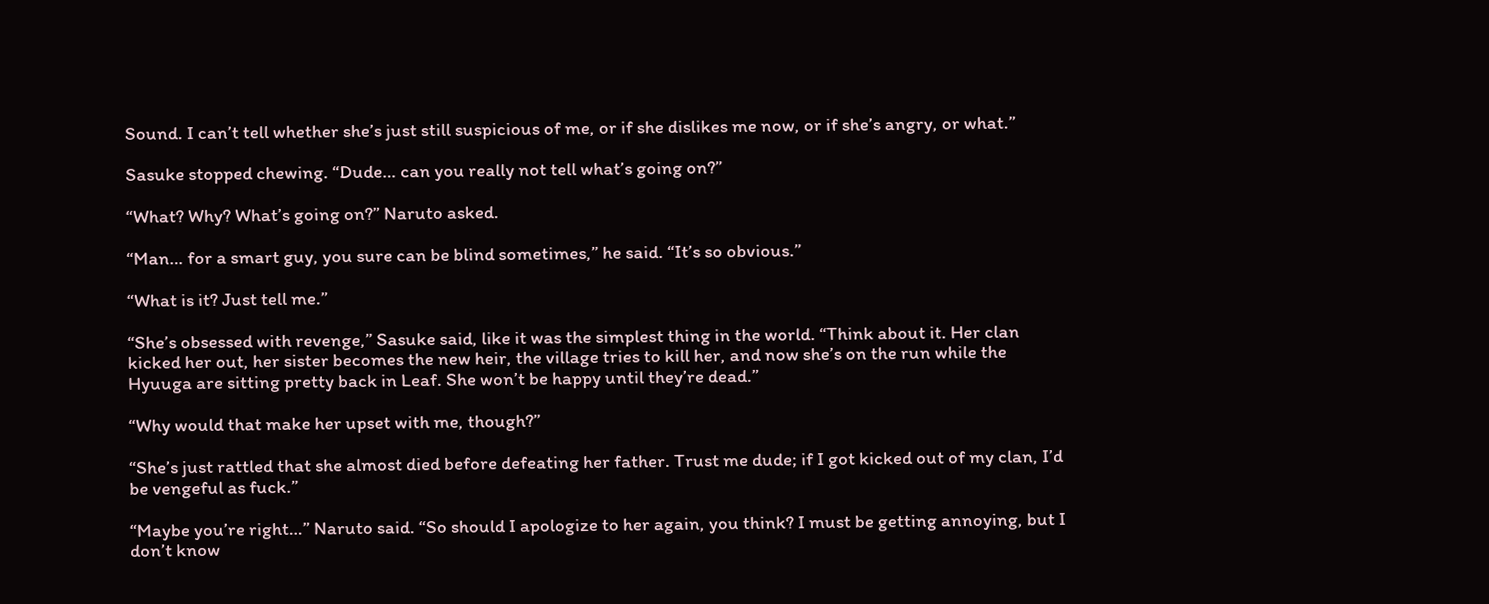Sound. I can’t tell whether she’s just still suspicious of me, or if she dislikes me now, or if she’s angry, or what.”

Sasuke stopped chewing. “Dude… can you really not tell what’s going on?”

“What? Why? What’s going on?” Naruto asked.

“Man… for a smart guy, you sure can be blind sometimes,” he said. “It’s so obvious.”

“What is it? Just tell me.”

“She’s obsessed with revenge,” Sasuke said, like it was the simplest thing in the world. “Think about it. Her clan kicked her out, her sister becomes the new heir, the village tries to kill her, and now she’s on the run while the Hyuuga are sitting pretty back in Leaf. She won’t be happy until they’re dead.”

“Why would that make her upset with me, though?”

“She’s just rattled that she almost died before defeating her father. Trust me dude; if I got kicked out of my clan, I’d be vengeful as fuck.”

“Maybe you’re right…” Naruto said. “So should I apologize to her again, you think? I must be getting annoying, but I don’t know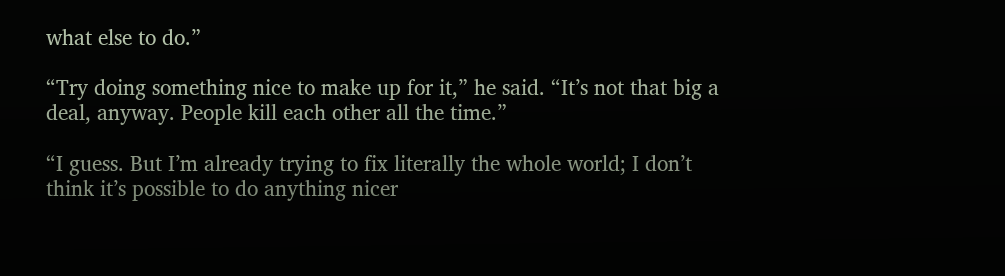what else to do.”

“Try doing something nice to make up for it,” he said. “It’s not that big a deal, anyway. People kill each other all the time.”

“I guess. But I’m already trying to fix literally the whole world; I don’t think it’s possible to do anything nicer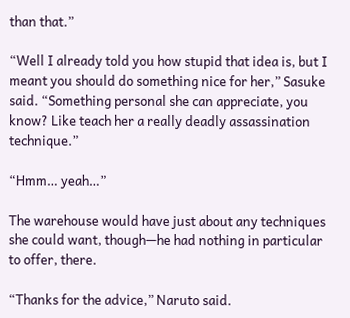than that.”

“Well I already told you how stupid that idea is, but I meant you should do something nice for her,” Sasuke said. “Something personal she can appreciate, you know? Like teach her a really deadly assassination technique.”

“Hmm… yeah…”

The warehouse would have just about any techniques she could want, though—he had nothing in particular to offer, there.

“Thanks for the advice,” Naruto said.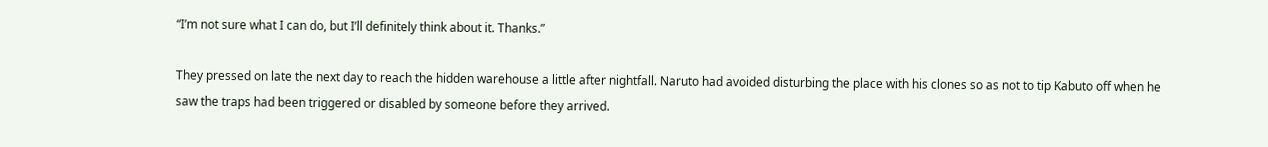“I’m not sure what I can do, but I’ll definitely think about it. Thanks.”

They pressed on late the next day to reach the hidden warehouse a little after nightfall. Naruto had avoided disturbing the place with his clones so as not to tip Kabuto off when he saw the traps had been triggered or disabled by someone before they arrived.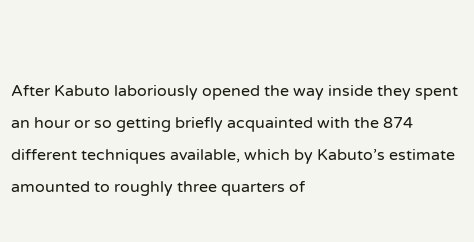After Kabuto laboriously opened the way inside they spent an hour or so getting briefly acquainted with the 874 different techniques available, which by Kabuto’s estimate amounted to roughly three quarters of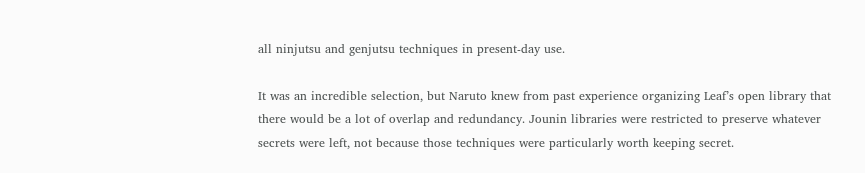all ninjutsu and genjutsu techniques in present-day use.

It was an incredible selection, but Naruto knew from past experience organizing Leaf’s open library that there would be a lot of overlap and redundancy. Jounin libraries were restricted to preserve whatever secrets were left, not because those techniques were particularly worth keeping secret.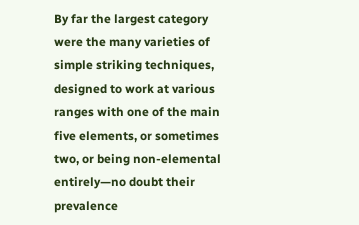By far the largest category were the many varieties of simple striking techniques, designed to work at various ranges with one of the main five elements, or sometimes two, or being non-elemental entirely—no doubt their prevalence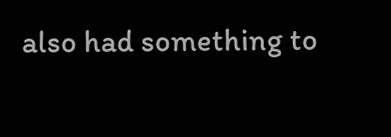also had something to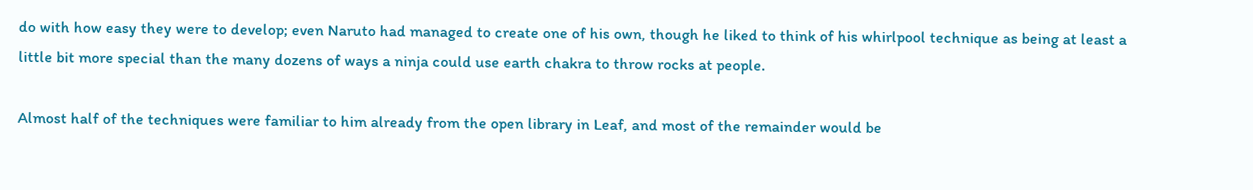do with how easy they were to develop; even Naruto had managed to create one of his own, though he liked to think of his whirlpool technique as being at least a little bit more special than the many dozens of ways a ninja could use earth chakra to throw rocks at people.

Almost half of the techniques were familiar to him already from the open library in Leaf, and most of the remainder would be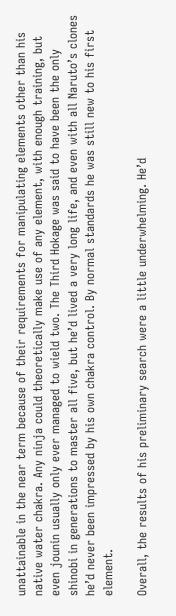unattainable in the near term because of their requirements for manipulating elements other than his native water chakra. Any ninja could theoretically make use of any element, with enough training, but even jounin usually only ever managed to wield two. The Third Hokage was said to have been the only shinobi in generations to master all five, but he’d lived a very long life, and even with all Naruto’s clones he’d never been impressed by his own chakra control. By normal standards he was still new to his first element.

Overall, the results of his preliminary search were a little underwhelming. He’d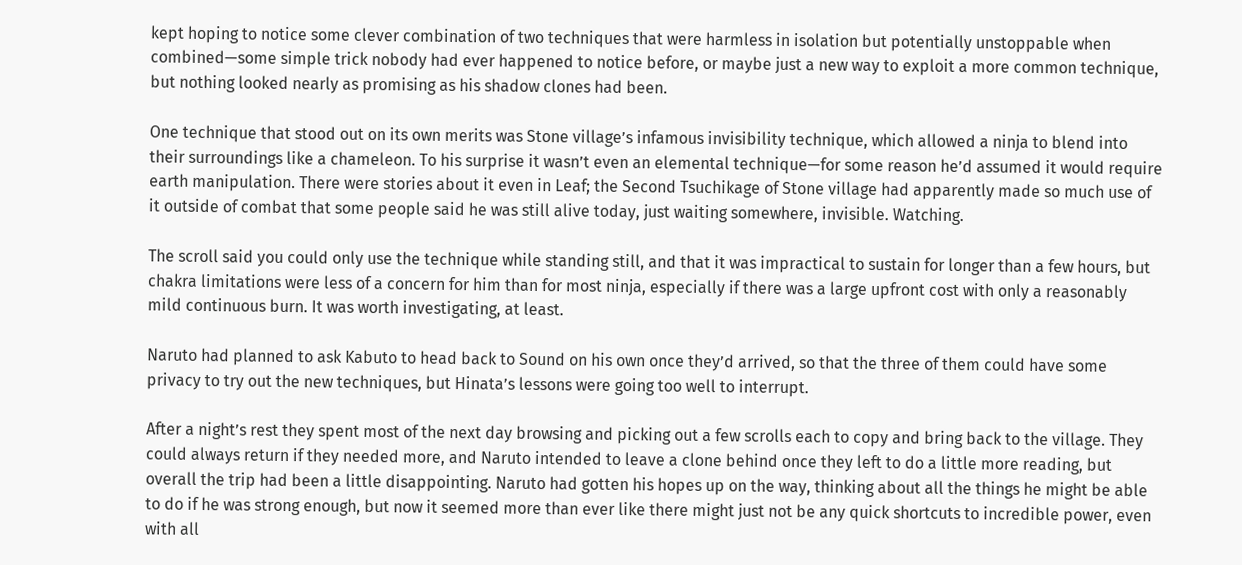kept hoping to notice some clever combination of two techniques that were harmless in isolation but potentially unstoppable when combined—some simple trick nobody had ever happened to notice before, or maybe just a new way to exploit a more common technique, but nothing looked nearly as promising as his shadow clones had been.

One technique that stood out on its own merits was Stone village’s infamous invisibility technique, which allowed a ninja to blend into their surroundings like a chameleon. To his surprise it wasn’t even an elemental technique—for some reason he’d assumed it would require earth manipulation. There were stories about it even in Leaf; the Second Tsuchikage of Stone village had apparently made so much use of it outside of combat that some people said he was still alive today, just waiting somewhere, invisible. Watching.

The scroll said you could only use the technique while standing still, and that it was impractical to sustain for longer than a few hours, but chakra limitations were less of a concern for him than for most ninja, especially if there was a large upfront cost with only a reasonably mild continuous burn. It was worth investigating, at least.

Naruto had planned to ask Kabuto to head back to Sound on his own once they’d arrived, so that the three of them could have some privacy to try out the new techniques, but Hinata’s lessons were going too well to interrupt.

After a night’s rest they spent most of the next day browsing and picking out a few scrolls each to copy and bring back to the village. They could always return if they needed more, and Naruto intended to leave a clone behind once they left to do a little more reading, but overall the trip had been a little disappointing. Naruto had gotten his hopes up on the way, thinking about all the things he might be able to do if he was strong enough, but now it seemed more than ever like there might just not be any quick shortcuts to incredible power, even with all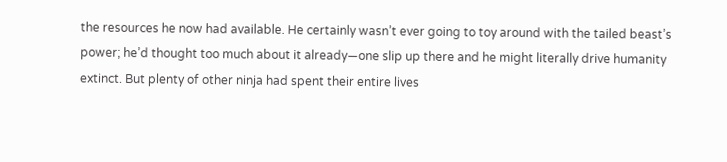the resources he now had available. He certainly wasn’t ever going to toy around with the tailed beast’s power; he’d thought too much about it already—one slip up there and he might literally drive humanity extinct. But plenty of other ninja had spent their entire lives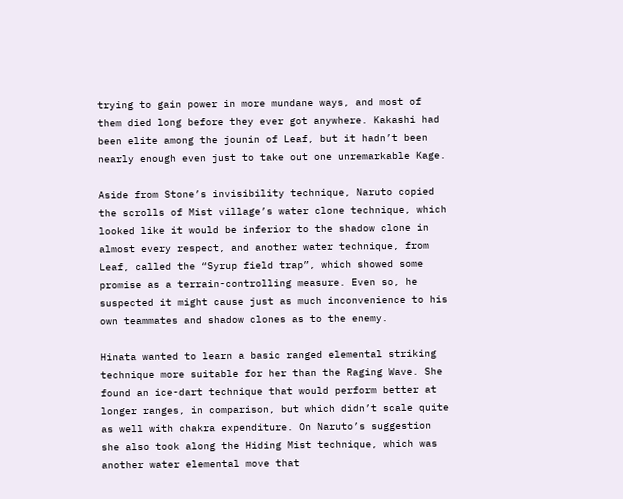trying to gain power in more mundane ways, and most of them died long before they ever got anywhere. Kakashi had been elite among the jounin of Leaf, but it hadn’t been nearly enough even just to take out one unremarkable Kage.

Aside from Stone’s invisibility technique, Naruto copied the scrolls of Mist village’s water clone technique, which looked like it would be inferior to the shadow clone in almost every respect, and another water technique, from Leaf, called the “Syrup field trap”, which showed some promise as a terrain-controlling measure. Even so, he suspected it might cause just as much inconvenience to his own teammates and shadow clones as to the enemy.

Hinata wanted to learn a basic ranged elemental striking technique more suitable for her than the Raging Wave. She found an ice-dart technique that would perform better at longer ranges, in comparison, but which didn’t scale quite as well with chakra expenditure. On Naruto’s suggestion she also took along the Hiding Mist technique, which was another water elemental move that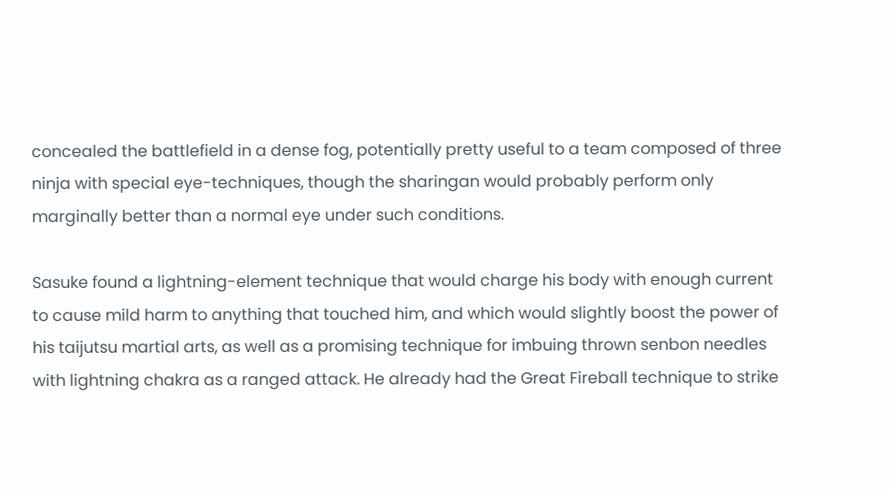concealed the battlefield in a dense fog, potentially pretty useful to a team composed of three ninja with special eye-techniques, though the sharingan would probably perform only marginally better than a normal eye under such conditions.

Sasuke found a lightning-element technique that would charge his body with enough current to cause mild harm to anything that touched him, and which would slightly boost the power of his taijutsu martial arts, as well as a promising technique for imbuing thrown senbon needles with lightning chakra as a ranged attack. He already had the Great Fireball technique to strike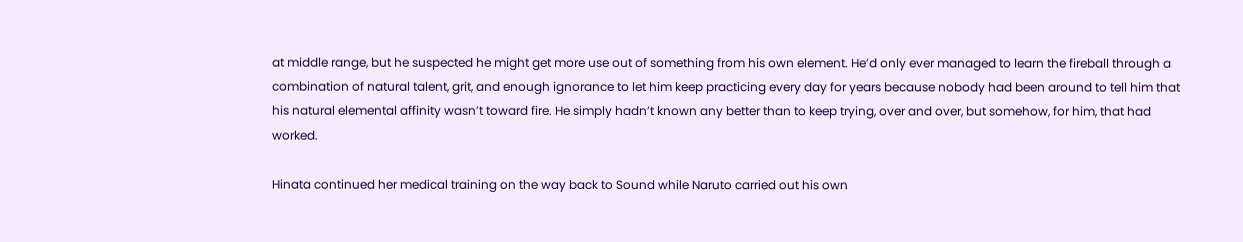at middle range, but he suspected he might get more use out of something from his own element. He’d only ever managed to learn the fireball through a combination of natural talent, grit, and enough ignorance to let him keep practicing every day for years because nobody had been around to tell him that his natural elemental affinity wasn’t toward fire. He simply hadn’t known any better than to keep trying, over and over, but somehow, for him, that had worked.

Hinata continued her medical training on the way back to Sound while Naruto carried out his own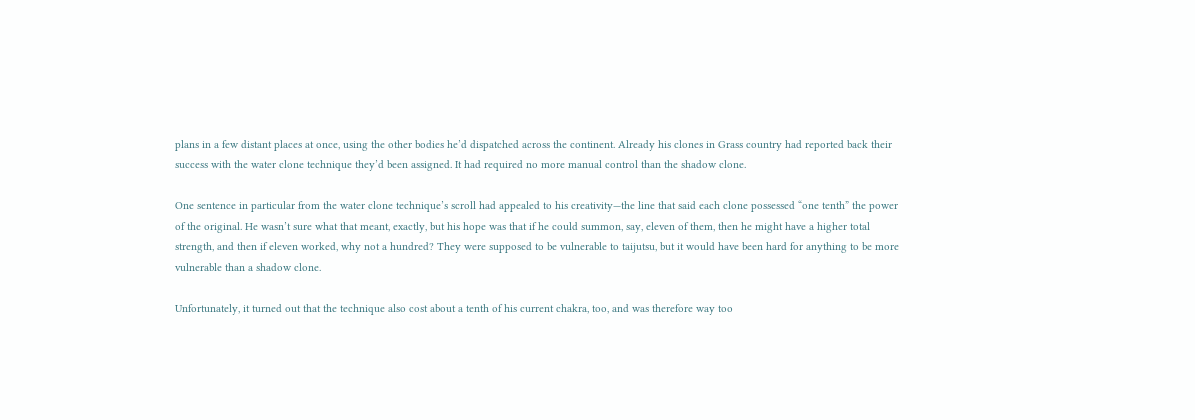plans in a few distant places at once, using the other bodies he’d dispatched across the continent. Already his clones in Grass country had reported back their success with the water clone technique they’d been assigned. It had required no more manual control than the shadow clone.

One sentence in particular from the water clone technique’s scroll had appealed to his creativity—the line that said each clone possessed “one tenth” the power of the original. He wasn’t sure what that meant, exactly, but his hope was that if he could summon, say, eleven of them, then he might have a higher total strength, and then if eleven worked, why not a hundred? They were supposed to be vulnerable to taijutsu, but it would have been hard for anything to be more vulnerable than a shadow clone.

Unfortunately, it turned out that the technique also cost about a tenth of his current chakra, too, and was therefore way too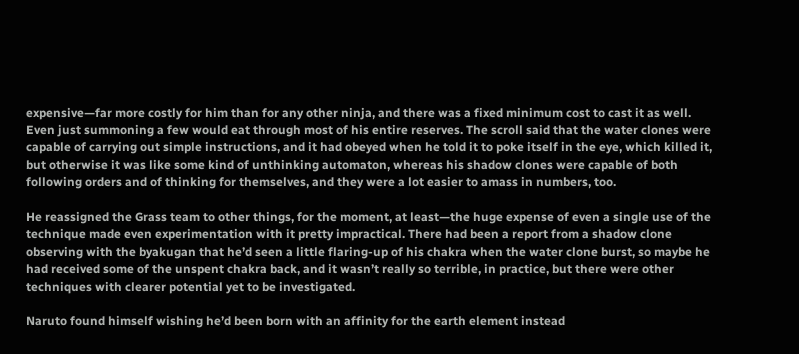expensive—far more costly for him than for any other ninja, and there was a fixed minimum cost to cast it as well. Even just summoning a few would eat through most of his entire reserves. The scroll said that the water clones were capable of carrying out simple instructions, and it had obeyed when he told it to poke itself in the eye, which killed it, but otherwise it was like some kind of unthinking automaton, whereas his shadow clones were capable of both following orders and of thinking for themselves, and they were a lot easier to amass in numbers, too.

He reassigned the Grass team to other things, for the moment, at least—the huge expense of even a single use of the technique made even experimentation with it pretty impractical. There had been a report from a shadow clone observing with the byakugan that he’d seen a little flaring-up of his chakra when the water clone burst, so maybe he had received some of the unspent chakra back, and it wasn’t really so terrible, in practice, but there were other techniques with clearer potential yet to be investigated.

Naruto found himself wishing he’d been born with an affinity for the earth element instead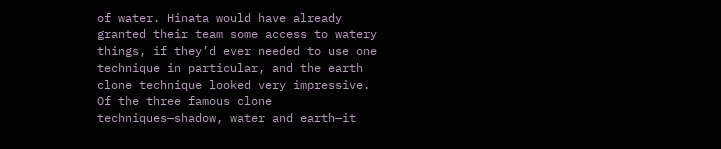of water. Hinata would have already granted their team some access to watery things, if they’d ever needed to use one technique in particular, and the earth clone technique looked very impressive. Of the three famous clone techniques—shadow, water and earth—it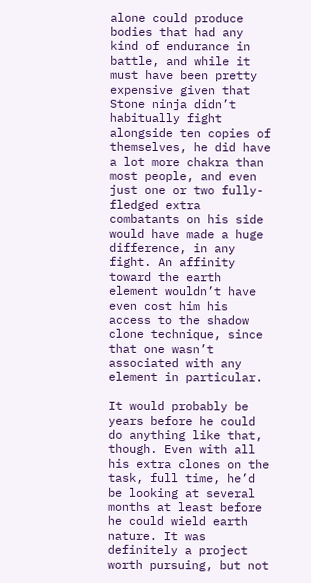alone could produce bodies that had any kind of endurance in battle, and while it must have been pretty expensive given that Stone ninja didn’t habitually fight alongside ten copies of themselves, he did have a lot more chakra than most people, and even just one or two fully-fledged extra combatants on his side would have made a huge difference, in any fight. An affinity toward the earth element wouldn’t have even cost him his access to the shadow clone technique, since that one wasn’t associated with any element in particular.

It would probably be years before he could do anything like that, though. Even with all his extra clones on the task, full time, he’d be looking at several months at least before he could wield earth nature. It was definitely a project worth pursuing, but not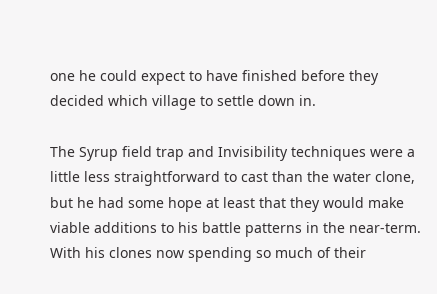one he could expect to have finished before they decided which village to settle down in.

The Syrup field trap and Invisibility techniques were a little less straightforward to cast than the water clone, but he had some hope at least that they would make viable additions to his battle patterns in the near-term. With his clones now spending so much of their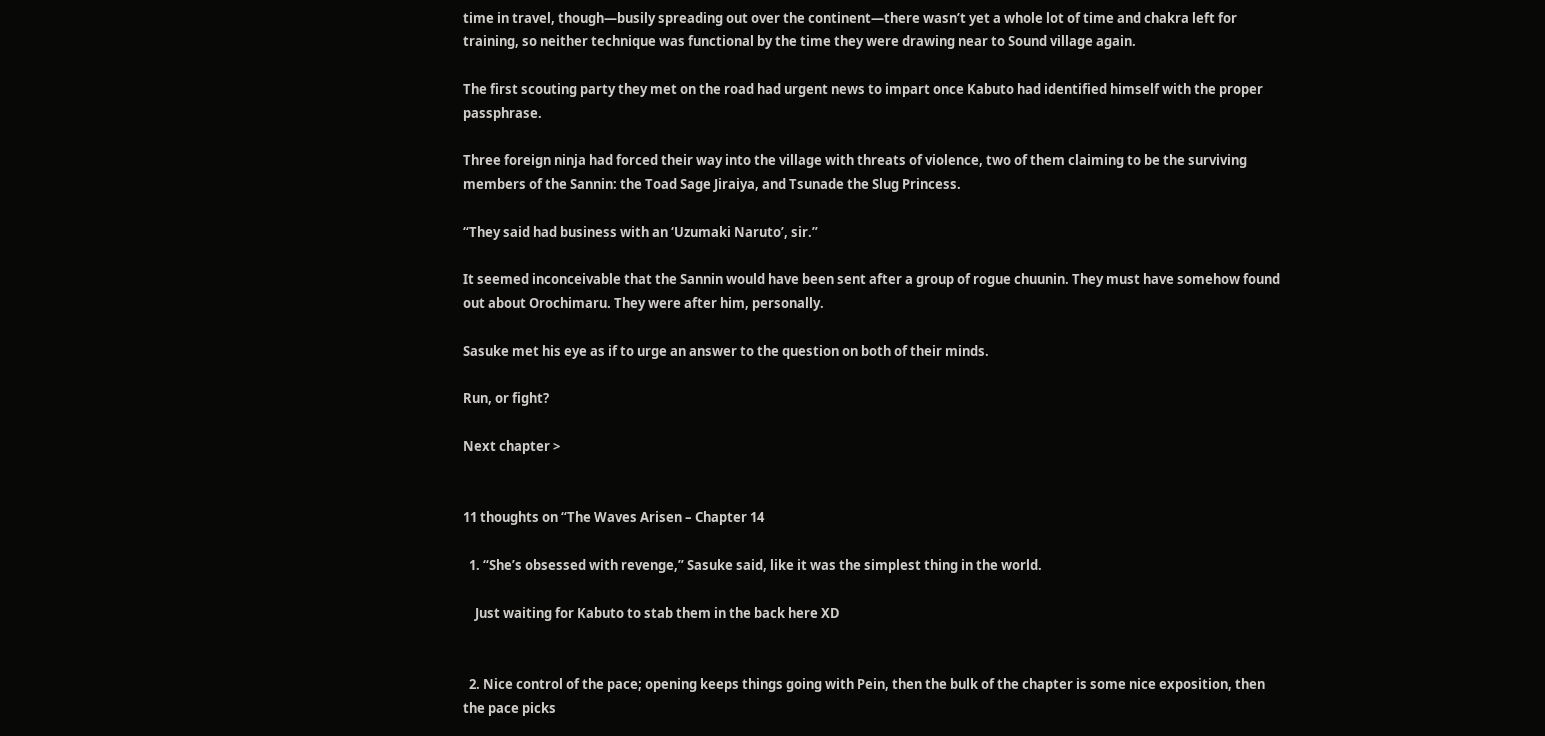time in travel, though—busily spreading out over the continent—there wasn’t yet a whole lot of time and chakra left for training, so neither technique was functional by the time they were drawing near to Sound village again.

The first scouting party they met on the road had urgent news to impart once Kabuto had identified himself with the proper passphrase.

Three foreign ninja had forced their way into the village with threats of violence, two of them claiming to be the surviving members of the Sannin: the Toad Sage Jiraiya, and Tsunade the Slug Princess.

“They said had business with an ‘Uzumaki Naruto’, sir.”

It seemed inconceivable that the Sannin would have been sent after a group of rogue chuunin. They must have somehow found out about Orochimaru. They were after him, personally.

Sasuke met his eye as if to urge an answer to the question on both of their minds.

Run, or fight?

Next chapter >


11 thoughts on “The Waves Arisen – Chapter 14

  1. “She’s obsessed with revenge,” Sasuke said, like it was the simplest thing in the world.

    Just waiting for Kabuto to stab them in the back here XD


  2. Nice control of the pace; opening keeps things going with Pein, then the bulk of the chapter is some nice exposition, then the pace picks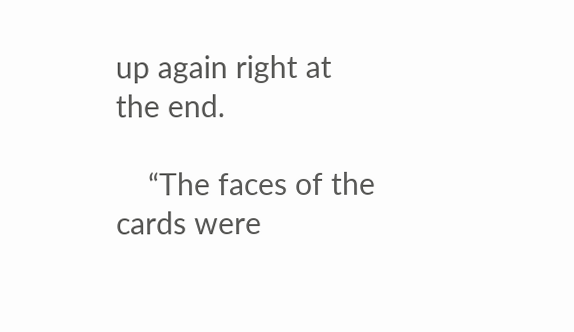up again right at the end.

    “The faces of the cards were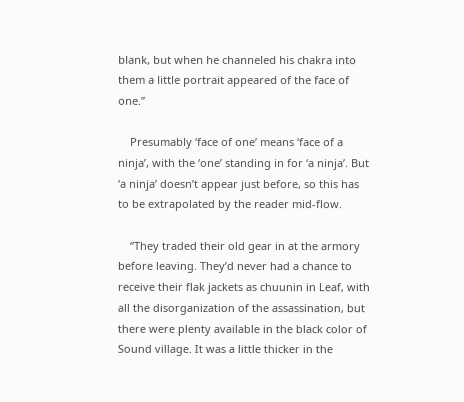blank, but when he channeled his chakra into them a little portrait appeared of the face of one.”

    Presumably ‘face of one’ means ‘face of a ninja’, with the ‘one’ standing in for ‘a ninja’. But ‘a ninja’ doesn’t appear just before, so this has to be extrapolated by the reader mid-flow.

    “They traded their old gear in at the armory before leaving. They’d never had a chance to receive their flak jackets as chuunin in Leaf, with all the disorganization of the assassination, but there were plenty available in the black color of Sound village. It was a little thicker in the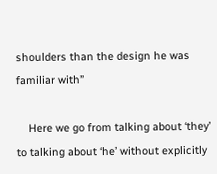shoulders than the design he was familiar with”

    Here we go from talking about ‘they’ to talking about ‘he’ without explicitly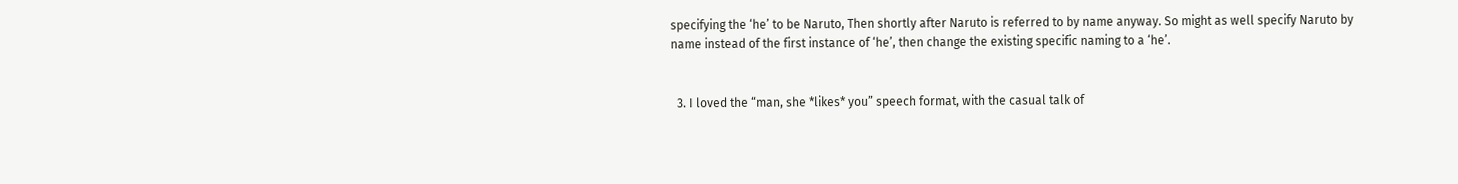specifying the ‘he’ to be Naruto, Then shortly after Naruto is referred to by name anyway. So might as well specify Naruto by name instead of the first instance of ‘he’, then change the existing specific naming to a ‘he’.


  3. I loved the “man, she *likes* you” speech format, with the casual talk of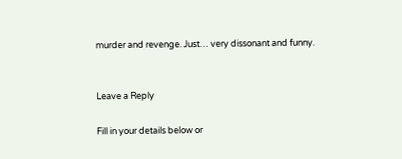murder and revenge. Just… very dissonant and funny.


Leave a Reply

Fill in your details below or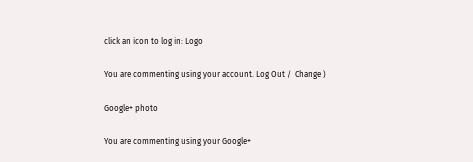click an icon to log in: Logo

You are commenting using your account. Log Out /  Change )

Google+ photo

You are commenting using your Google+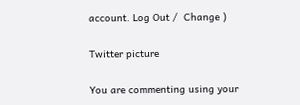account. Log Out /  Change )

Twitter picture

You are commenting using your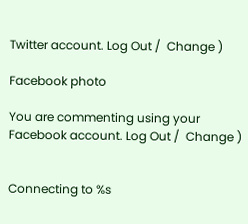Twitter account. Log Out /  Change )

Facebook photo

You are commenting using your Facebook account. Log Out /  Change )


Connecting to %s